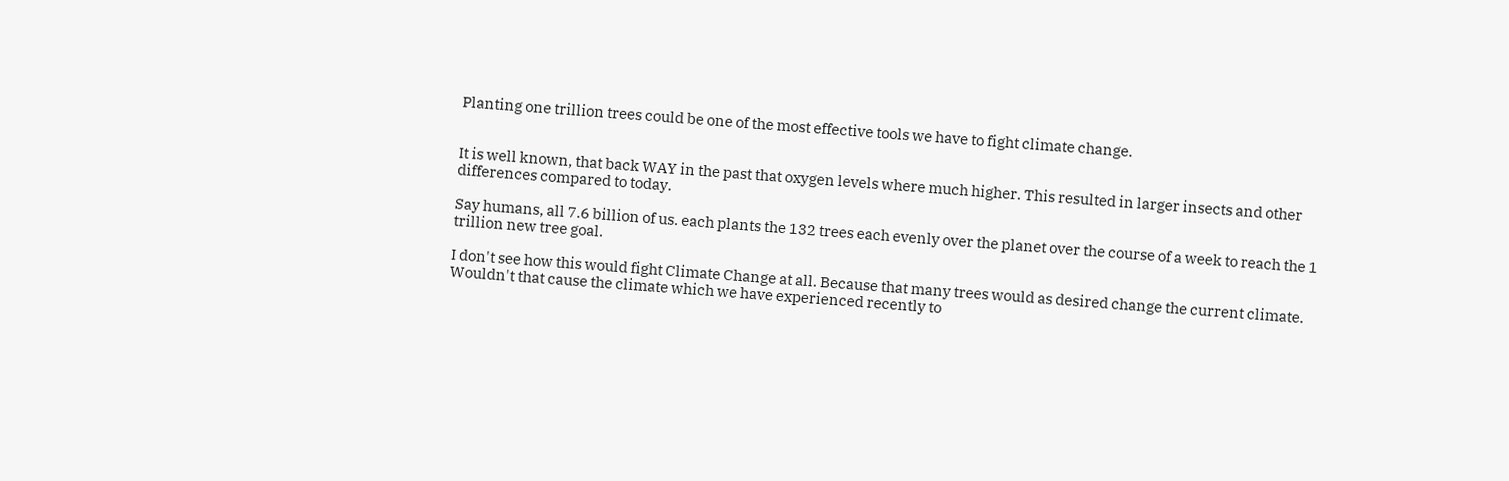Planting one trillion trees could be one of the most effective tools we have to fight climate change.


It is well known, that back WAY in the past that oxygen levels where much higher. This resulted in larger insects and other differences compared to today.

Say humans, all 7.6 billion of us. each plants the 132 trees each evenly over the planet over the course of a week to reach the 1 trillion new tree goal.

I don't see how this would fight Climate Change at all. Because that many trees would as desired change the current climate. Wouldn't that cause the climate which we have experienced recently to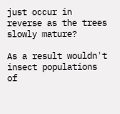just occur in reverse as the trees slowly mature?

As a result wouldn't insect populations of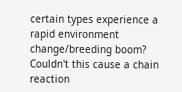certain types experience a rapid environment change/breeding boom? Couldn't this cause a chain reaction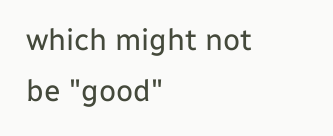which might not be "good"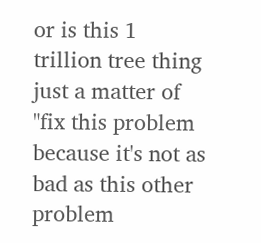or is this 1 trillion tree thing just a matter of "fix this problem because it's not as bad as this other problem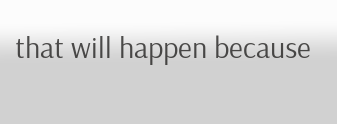that will happen because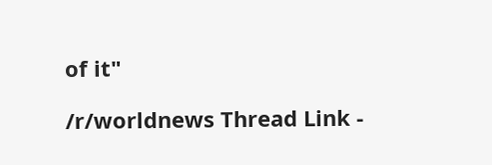of it"

/r/worldnews Thread Link -